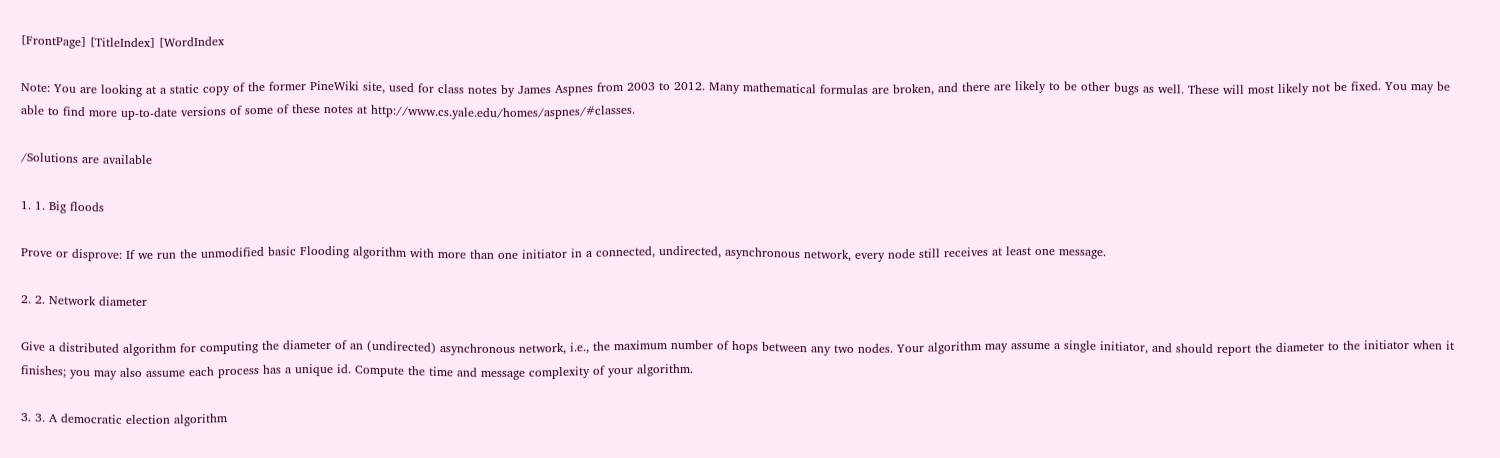[FrontPage] [TitleIndex] [WordIndex

Note: You are looking at a static copy of the former PineWiki site, used for class notes by James Aspnes from 2003 to 2012. Many mathematical formulas are broken, and there are likely to be other bugs as well. These will most likely not be fixed. You may be able to find more up-to-date versions of some of these notes at http://www.cs.yale.edu/homes/aspnes/#classes.

/Solutions are available

1. 1. Big floods

Prove or disprove: If we run the unmodified basic Flooding algorithm with more than one initiator in a connected, undirected, asynchronous network, every node still receives at least one message.

2. 2. Network diameter

Give a distributed algorithm for computing the diameter of an (undirected) asynchronous network, i.e., the maximum number of hops between any two nodes. Your algorithm may assume a single initiator, and should report the diameter to the initiator when it finishes; you may also assume each process has a unique id. Compute the time and message complexity of your algorithm.

3. 3. A democratic election algorithm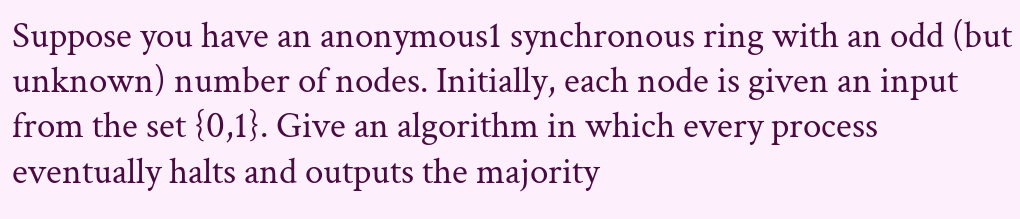Suppose you have an anonymous1 synchronous ring with an odd (but unknown) number of nodes. Initially, each node is given an input from the set {0,1}. Give an algorithm in which every process eventually halts and outputs the majority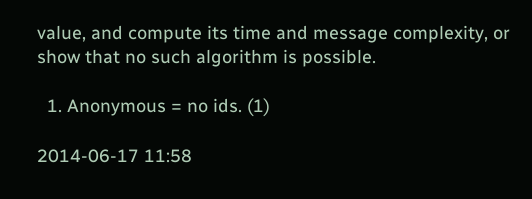value, and compute its time and message complexity, or show that no such algorithm is possible.

  1. Anonymous = no ids. (1)

2014-06-17 11:58